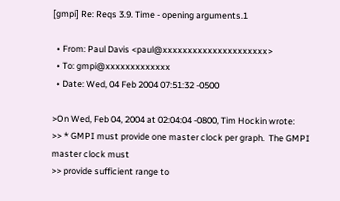[gmpi] Re: Reqs 3.9. Time - opening arguments.1

  • From: Paul Davis <paul@xxxxxxxxxxxxxxxxxxxxx>
  • To: gmpi@xxxxxxxxxxxxx
  • Date: Wed, 04 Feb 2004 07:51:32 -0500

>On Wed, Feb 04, 2004 at 02:04:04 -0800, Tim Hockin wrote:
>> * GMPI must provide one master clock per graph.  The GMPI master clock must
>> provide sufficient range to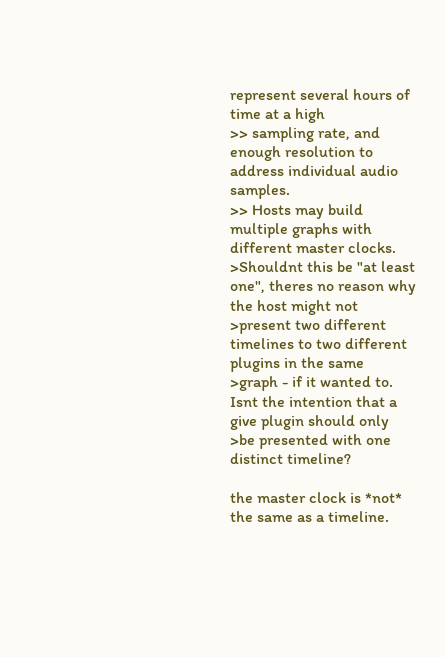represent several hours of time at a high
>> sampling rate, and enough resolution to address individual audio samples.
>> Hosts may build multiple graphs with different master clocks.
>Shouldnt this be "at least one", theres no reason why the host might not
>present two different timelines to two different plugins in the same
>graph - if it wanted to. Isnt the intention that a give plugin should only
>be presented with one distinct timeline?

the master clock is *not* the same as a timeline.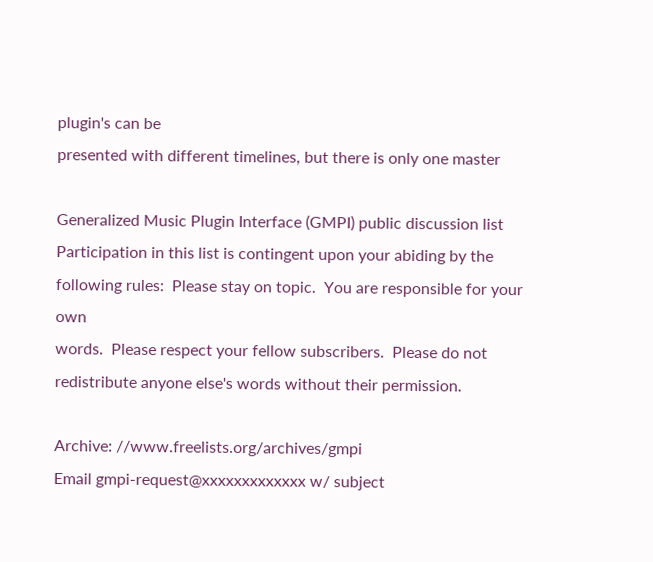plugin's can be
presented with different timelines, but there is only one master

Generalized Music Plugin Interface (GMPI) public discussion list
Participation in this list is contingent upon your abiding by the
following rules:  Please stay on topic.  You are responsible for your own
words.  Please respect your fellow subscribers.  Please do not
redistribute anyone else's words without their permission.

Archive: //www.freelists.org/archives/gmpi
Email gmpi-request@xxxxxxxxxxxxx w/ subject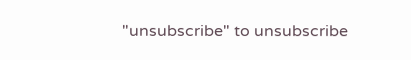"unsubscribe" to unsubscribe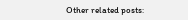Other related posts: